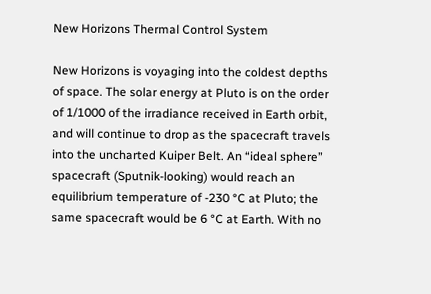New Horizons Thermal Control System

New Horizons is voyaging into the coldest depths of space. The solar energy at Pluto is on the order of 1/1000 of the irradiance received in Earth orbit, and will continue to drop as the spacecraft travels into the uncharted Kuiper Belt. An “ideal sphere” spacecraft (Sputnik-looking) would reach an equilibrium temperature of -230 °C at Pluto; the same spacecraft would be 6 °C at Earth. With no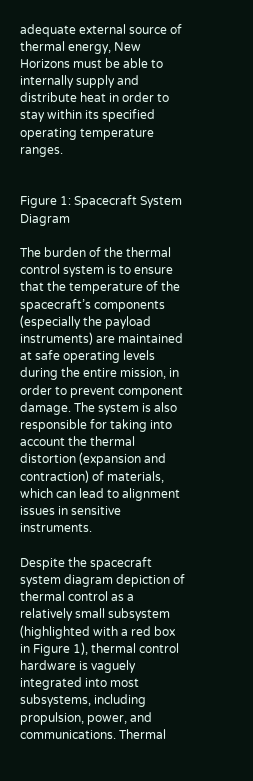adequate external source of thermal energy, New Horizons must be able to internally supply and distribute heat in order to stay within its specified operating temperature ranges.


Figure 1: Spacecraft System Diagram

The burden of the thermal control system is to ensure that the temperature of the spacecraft’s components (especially the payload instruments) are maintained at safe operating levels during the entire mission, in order to prevent component damage. The system is also responsible for taking into account the thermal distortion (expansion and contraction) of materials, which can lead to alignment issues in sensitive instruments.

Despite the spacecraft system diagram depiction of thermal control as a relatively small subsystem (highlighted with a red box in Figure 1), thermal control hardware is vaguely integrated into most subsystems, including propulsion, power, and communications. Thermal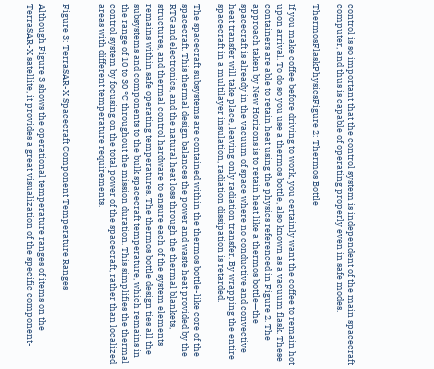control is so important that the control system is independent of the main spacecraft computer, and thus is capable of operating properly even in safe modes.

ThermosFlaskPhysicsFigure 2: Thermos Bottle

If you make coffee before driving to work, you certainly want the coffee to remain hot upon arrival. To do so you use a thermos bottle, also known as a vacuum flask. These containers are able to retain heat using the physics referenced in Figure 2. The approach taken by New Horizons is to retain heat like a thermos bottle—the spacecraft is already in the vacuum of space where no conductive and convective heat transfer will take place, leaving only radiation transfer. By wrapping the entire spacecraft in a multilayer insulation, radiation dissipation is retarded.

The spacecraft subsystems are contained within the thermos bottle-like core of the spacecraft. This thermal design balances the power and waste heat provided by the RTG and electronics, and the natural heat loss through the thermal blankets, structures, and thermal control hardware to ensure each of the system elements remains within safe operating temperatures. The thermos bottle design ties all the subsystems and components to the bulk spacecraft temperature, which remains in the range of 10 to 30 °C throughout the mission duration. This simplifies the thermal control system by focusing on the total power of the spacecraft, rather than localized areas with different temperature requirements.


Figure 3: TerraSAR-X Spacecraft Component Temperature Ranges

Although Figure 3 shows the operational temperature ranges of items on the TerraSAR-X satellite, it provides a great visualization of the specific component-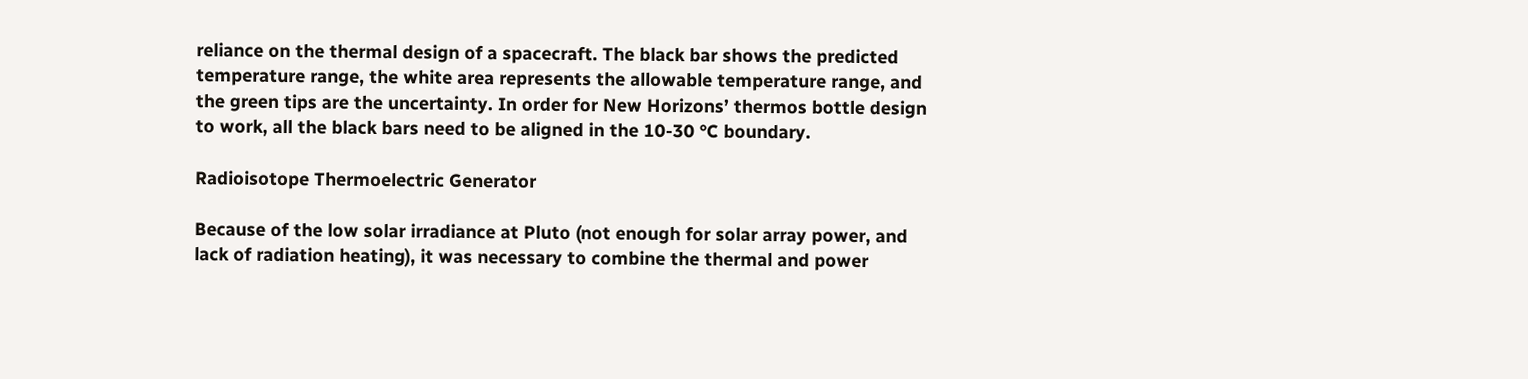reliance on the thermal design of a spacecraft. The black bar shows the predicted temperature range, the white area represents the allowable temperature range, and the green tips are the uncertainty. In order for New Horizons’ thermos bottle design to work, all the black bars need to be aligned in the 10-30 °C boundary.

Radioisotope Thermoelectric Generator

Because of the low solar irradiance at Pluto (not enough for solar array power, and lack of radiation heating), it was necessary to combine the thermal and power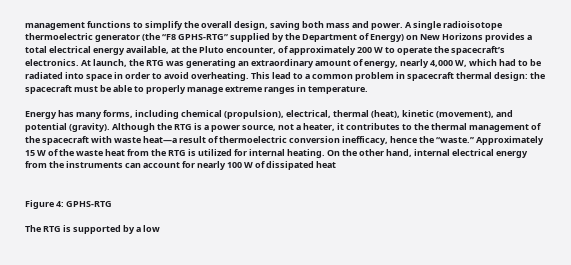management functions to simplify the overall design, saving both mass and power. A single radioisotope thermoelectric generator (the “F8 GPHS-RTG” supplied by the Department of Energy) on New Horizons provides a total electrical energy available, at the Pluto encounter, of approximately 200 W to operate the spacecraft’s electronics. At launch, the RTG was generating an extraordinary amount of energy, nearly 4,000 W, which had to be radiated into space in order to avoid overheating. This lead to a common problem in spacecraft thermal design: the spacecraft must be able to properly manage extreme ranges in temperature.

Energy has many forms, including chemical (propulsion), electrical, thermal (heat), kinetic (movement), and potential (gravity). Although the RTG is a power source, not a heater, it contributes to the thermal management of the spacecraft with waste heat—a result of thermoelectric conversion inefficacy, hence the “waste.” Approximately 15 W of the waste heat from the RTG is utilized for internal heating. On the other hand, internal electrical energy from the instruments can account for nearly 100 W of dissipated heat


Figure 4: GPHS-RTG

The RTG is supported by a low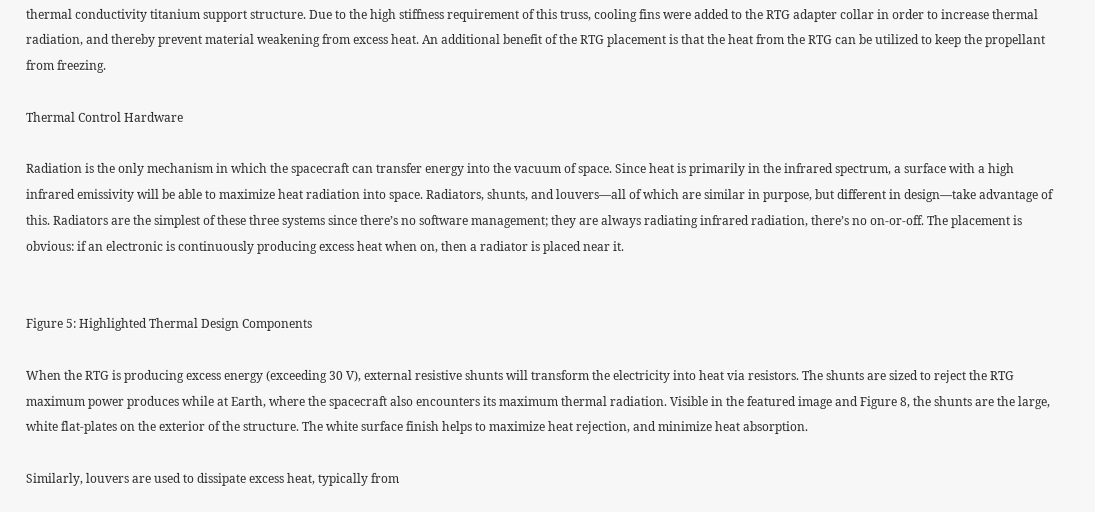thermal conductivity titanium support structure. Due to the high stiffness requirement of this truss, cooling fins were added to the RTG adapter collar in order to increase thermal radiation, and thereby prevent material weakening from excess heat. An additional benefit of the RTG placement is that the heat from the RTG can be utilized to keep the propellant from freezing.

Thermal Control Hardware

Radiation is the only mechanism in which the spacecraft can transfer energy into the vacuum of space. Since heat is primarily in the infrared spectrum, a surface with a high infrared emissivity will be able to maximize heat radiation into space. Radiators, shunts, and louvers—all of which are similar in purpose, but different in design—take advantage of this. Radiators are the simplest of these three systems since there’s no software management; they are always radiating infrared radiation, there’s no on-or-off. The placement is obvious: if an electronic is continuously producing excess heat when on, then a radiator is placed near it.


Figure 5: Highlighted Thermal Design Components

When the RTG is producing excess energy (exceeding 30 V), external resistive shunts will transform the electricity into heat via resistors. The shunts are sized to reject the RTG maximum power produces while at Earth, where the spacecraft also encounters its maximum thermal radiation. Visible in the featured image and Figure 8, the shunts are the large, white flat-plates on the exterior of the structure. The white surface finish helps to maximize heat rejection, and minimize heat absorption.

Similarly, louvers are used to dissipate excess heat, typically from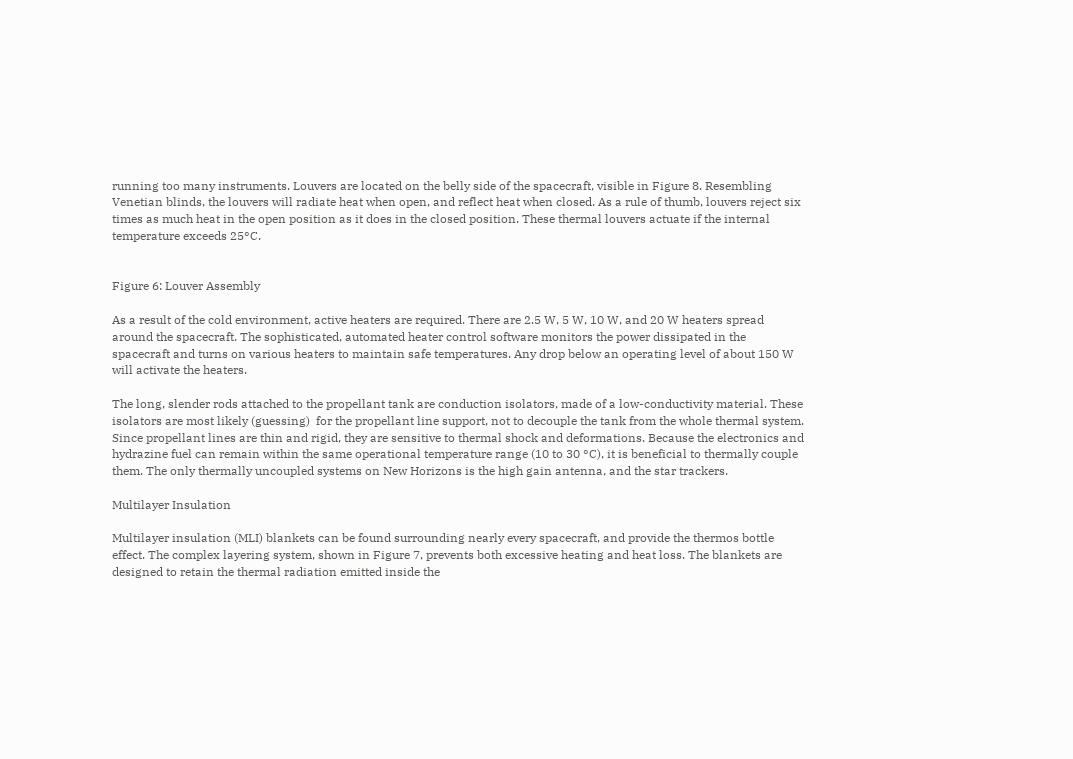running too many instruments. Louvers are located on the belly side of the spacecraft, visible in Figure 8. Resembling Venetian blinds, the louvers will radiate heat when open, and reflect heat when closed. As a rule of thumb, louvers reject six times as much heat in the open position as it does in the closed position. These thermal louvers actuate if the internal temperature exceeds 25°C.


Figure 6: Louver Assembly

As a result of the cold environment, active heaters are required. There are 2.5 W, 5 W, 10 W, and 20 W heaters spread around the spacecraft. The sophisticated, automated heater control software monitors the power dissipated in the spacecraft and turns on various heaters to maintain safe temperatures. Any drop below an operating level of about 150 W will activate the heaters.

The long, slender rods attached to the propellant tank are conduction isolators, made of a low-conductivity material. These isolators are most likely (guessing)  for the propellant line support, not to decouple the tank from the whole thermal system. Since propellant lines are thin and rigid, they are sensitive to thermal shock and deformations. Because the electronics and hydrazine fuel can remain within the same operational temperature range (10 to 30 °C), it is beneficial to thermally couple them. The only thermally uncoupled systems on New Horizons is the high gain antenna, and the star trackers.

Multilayer Insulation

Multilayer insulation (MLI) blankets can be found surrounding nearly every spacecraft, and provide the thermos bottle effect. The complex layering system, shown in Figure 7, prevents both excessive heating and heat loss. The blankets are designed to retain the thermal radiation emitted inside the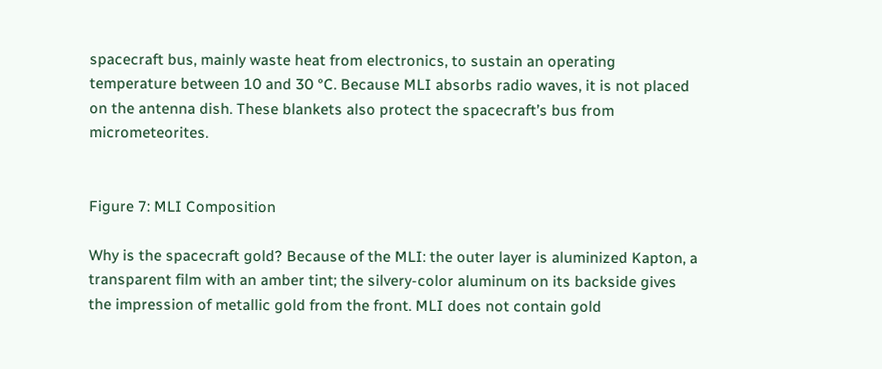spacecraft bus, mainly waste heat from electronics, to sustain an operating temperature between 10 and 30 °C. Because MLI absorbs radio waves, it is not placed on the antenna dish. These blankets also protect the spacecraft’s bus from micrometeorites.


Figure 7: MLI Composition

Why is the spacecraft gold? Because of the MLI: the outer layer is aluminized Kapton, a transparent film with an amber tint; the silvery-color aluminum on its backside gives the impression of metallic gold from the front. MLI does not contain gold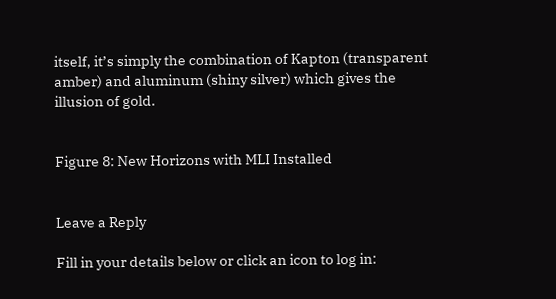itself, it’s simply the combination of Kapton (transparent amber) and aluminum (shiny silver) which gives the illusion of gold.


Figure 8: New Horizons with MLI Installed


Leave a Reply

Fill in your details below or click an icon to log in: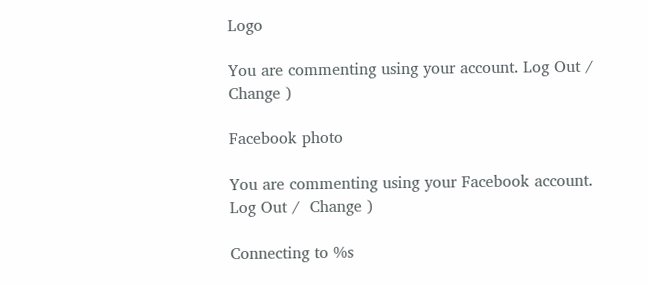Logo

You are commenting using your account. Log Out /  Change )

Facebook photo

You are commenting using your Facebook account. Log Out /  Change )

Connecting to %s